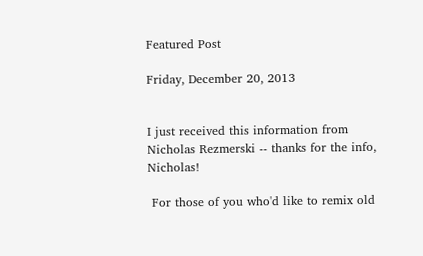Featured Post

Friday, December 20, 2013


I just received this information from Nicholas Rezmerski -- thanks for the info, Nicholas!

 For those of you who'd like to remix old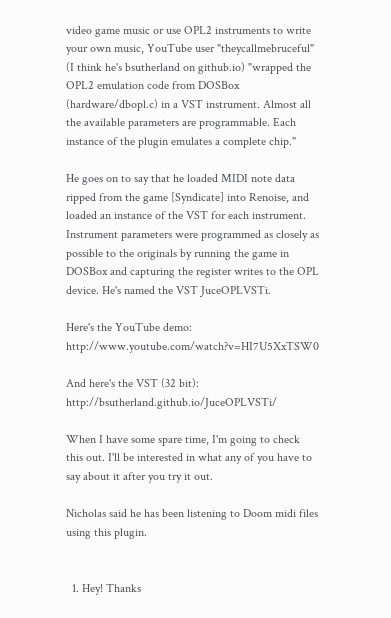video game music or use OPL2 instruments to write your own music, YouTube user "theycallmebruceful" (I think he's bsutherland on github.io) "wrapped the OPL2 emulation code from DOSBox (hardware/dbopl.c) in a VST instrument. Almost all the available parameters are programmable. Each instance of the plugin emulates a complete chip."

He goes on to say that he loaded MIDI note data ripped from the game [Syndicate] into Renoise, and loaded an instance of the VST for each instrument. Instrument parameters were programmed as closely as possible to the originals by running the game in DOSBox and capturing the register writes to the OPL device. He's named the VST JuceOPLVSTi.

Here's the YouTube demo: http://www.youtube.com/watch?v=HI7U5XxTSW0

And here's the VST (32 bit): http://bsutherland.github.io/JuceOPLVSTi/

When I have some spare time, I'm going to check this out. I'll be interested in what any of you have to say about it after you try it out.

Nicholas said he has been listening to Doom midi files using this plugin.


  1. Hey! Thanks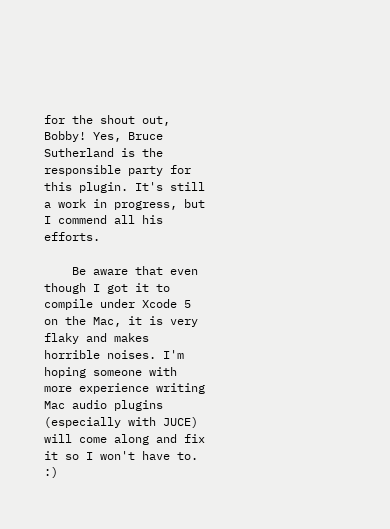for the shout out, Bobby! Yes, Bruce Sutherland is the responsible party for this plugin. It's still a work in progress, but I commend all his efforts.

    Be aware that even though I got it to compile under Xcode 5 on the Mac, it is very flaky and makes horrible noises. I'm hoping someone with more experience writing Mac audio plugins (especially with JUCE) will come along and fix it so I won't have to. :)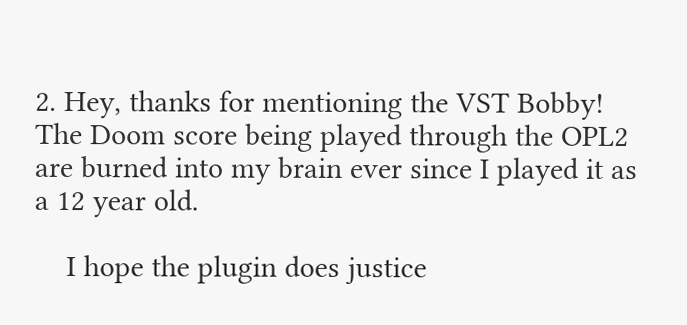2. Hey, thanks for mentioning the VST Bobby! The Doom score being played through the OPL2 are burned into my brain ever since I played it as a 12 year old.

    I hope the plugin does justice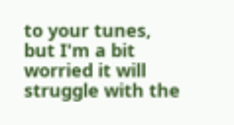to your tunes, but I'm a bit worried it will struggle with the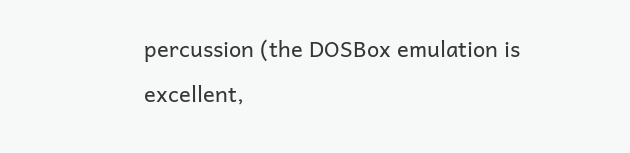percussion (the DOSBox emulation is excellent,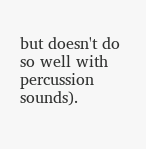but doesn't do so well with percussion sounds).